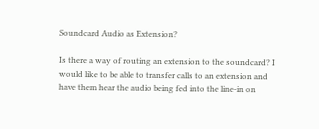Soundcard Audio as Extension?

Is there a way of routing an extension to the soundcard? I would like to be able to transfer calls to an extension and have them hear the audio being fed into the line-in on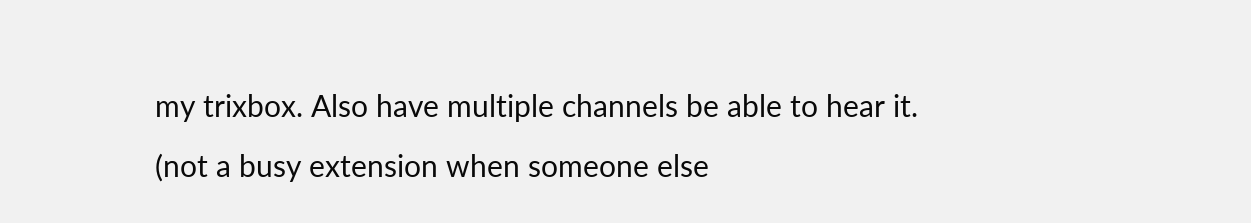my trixbox. Also have multiple channels be able to hear it. (not a busy extension when someone else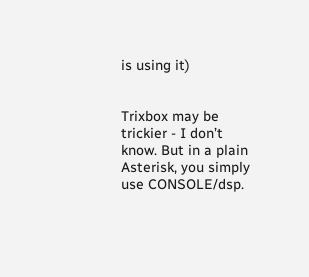is using it)


Trixbox may be trickier - I don’t know. But in a plain Asterisk, you simply use CONSOLE/dsp.